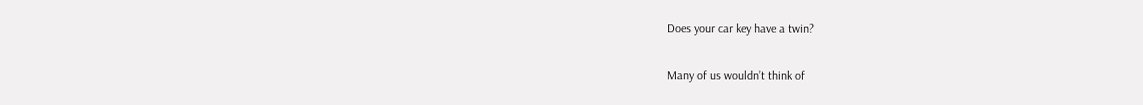Does your car key have a twin?

Many of us wouldn’t think of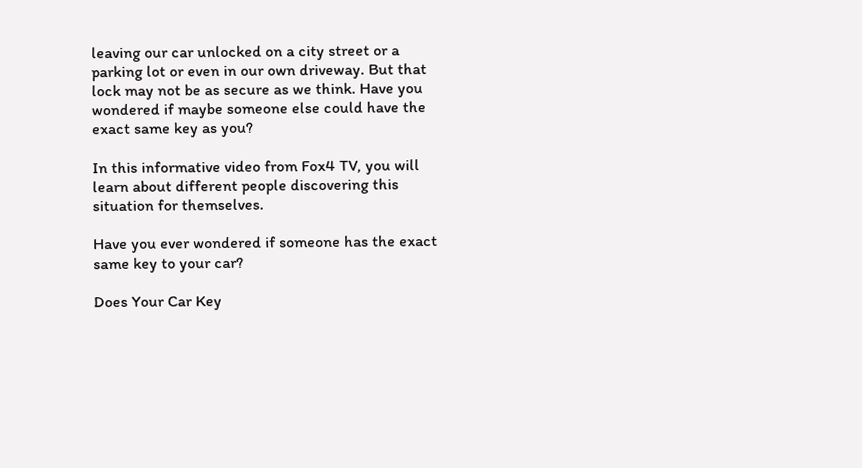leaving our car unlocked on a city street or a parking lot or even in our own driveway. But that lock may not be as secure as we think. Have you wondered if maybe someone else could have the exact same key as you?

In this informative video from Fox4 TV, you will learn about different people discovering this situation for themselves.

Have you ever wondered if someone has the exact same key to your car?

Does Your Car Key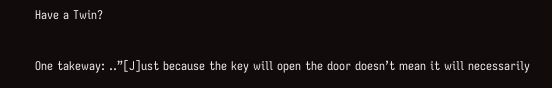Have a Twin?

One takeway: ..”[J]ust because the key will open the door doesn’t mean it will necessarily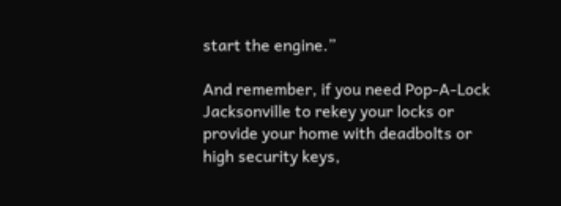start the engine.”

And remember, if you need Pop-A-Lock Jacksonville to rekey your locks or provide your home with deadbolts or high security keys,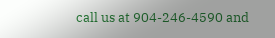call us at 904-246-4590 and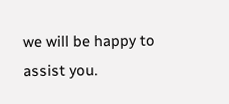we will be happy to assist you.